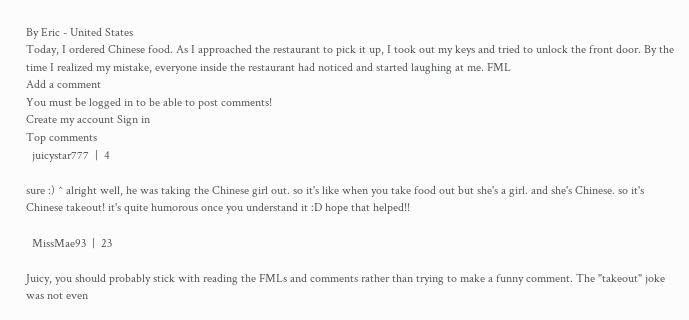By Eric - United States
Today, I ordered Chinese food. As I approached the restaurant to pick it up, I took out my keys and tried to unlock the front door. By the time I realized my mistake, everyone inside the restaurant had noticed and started laughing at me. FML
Add a comment
You must be logged in to be able to post comments!
Create my account Sign in
Top comments
  juicystar777  |  4

sure :) ^ alright well, he was taking the Chinese girl out. so it's like when you take food out but she's a girl. and she's Chinese. so it's Chinese takeout! it's quite humorous once you understand it :D hope that helped!!

  MissMae93  |  23

Juicy, you should probably stick with reading the FMLs and comments rather than trying to make a funny comment. The "takeout" joke was not even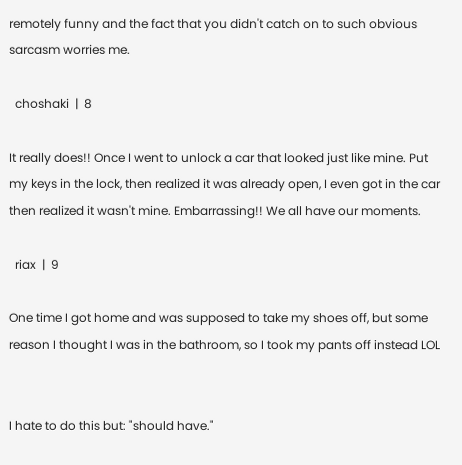remotely funny and the fact that you didn't catch on to such obvious sarcasm worries me.

  choshaki  |  8

It really does!! Once I went to unlock a car that looked just like mine. Put my keys in the lock, then realized it was already open, I even got in the car then realized it wasn't mine. Embarrassing!! We all have our moments.

  riax  |  9

One time I got home and was supposed to take my shoes off, but some reason I thought I was in the bathroom, so I took my pants off instead LOL


I hate to do this but: "should have."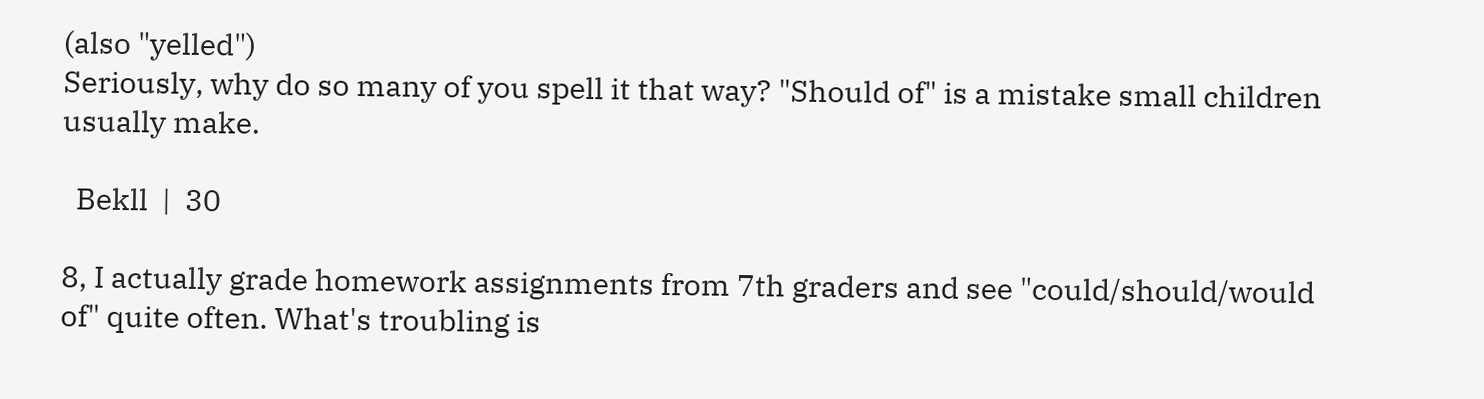(also "yelled")
Seriously, why do so many of you spell it that way? "Should of" is a mistake small children usually make.

  Bekll  |  30

8, I actually grade homework assignments from 7th graders and see "could/should/would of" quite often. What's troubling is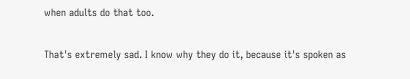when adults do that too.


That's extremely sad. I know why they do it, because it's spoken as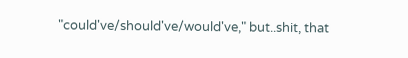"could've/should've/would've," but..shit, that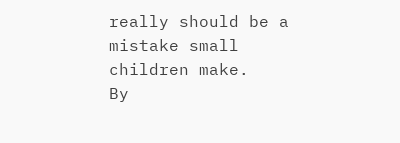really should be a mistake small children make.
By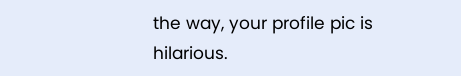the way, your profile pic is hilarious.